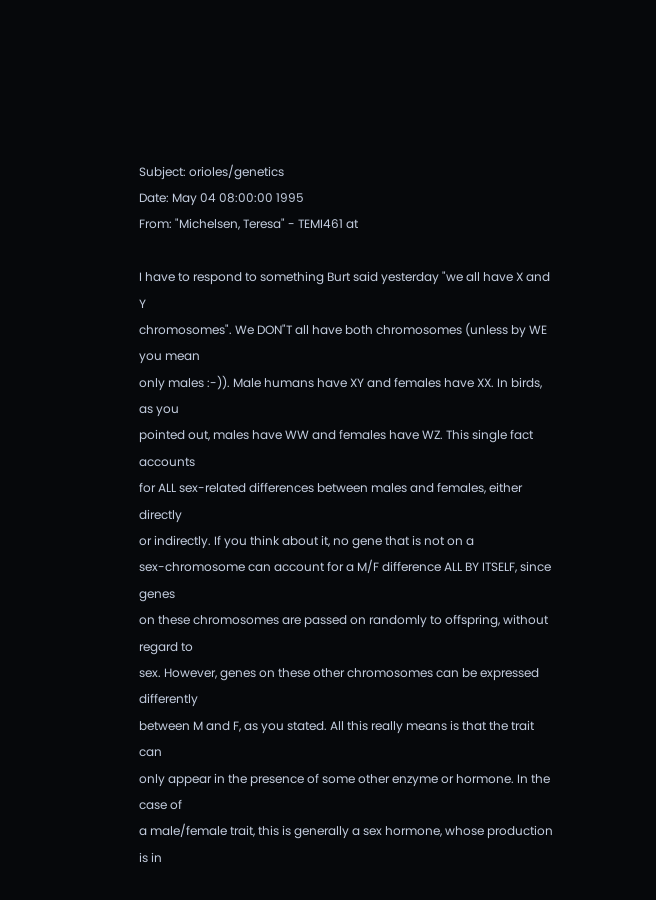Subject: orioles/genetics
Date: May 04 08:00:00 1995
From: "Michelsen, Teresa" - TEMI461 at

I have to respond to something Burt said yesterday "we all have X and Y
chromosomes". We DON"T all have both chromosomes (unless by WE you mean
only males :-)). Male humans have XY and females have XX. In birds, as you
pointed out, males have WW and females have WZ. This single fact accounts
for ALL sex-related differences between males and females, either directly
or indirectly. If you think about it, no gene that is not on a
sex-chromosome can account for a M/F difference ALL BY ITSELF, since genes
on these chromosomes are passed on randomly to offspring, without regard to
sex. However, genes on these other chromosomes can be expressed differently
between M and F, as you stated. All this really means is that the trait can
only appear in the presence of some other enzyme or hormone. In the case of
a male/female trait, this is generally a sex hormone, whose production is in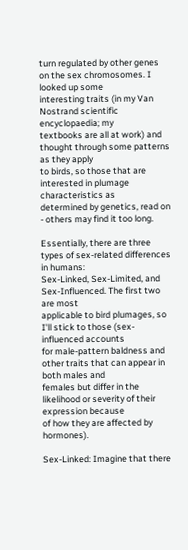turn regulated by other genes on the sex chromosomes. I looked up some
interesting traits (in my Van Nostrand scientific encyclopaedia; my
textbooks are all at work) and thought through some patterns as they apply
to birds, so those that are interested in plumage characteristics as
determined by genetics, read on - others may find it too long.

Essentially, there are three types of sex-related differences in humans:
Sex-Linked, Sex-Limited, and Sex-Influenced. The first two are most
applicable to bird plumages, so I'll stick to those (sex-influenced accounts
for male-pattern baldness and other traits that can appear in both males and
females but differ in the likelihood or severity of their expression because
of how they are affected by hormones).

Sex-Linked: Imagine that there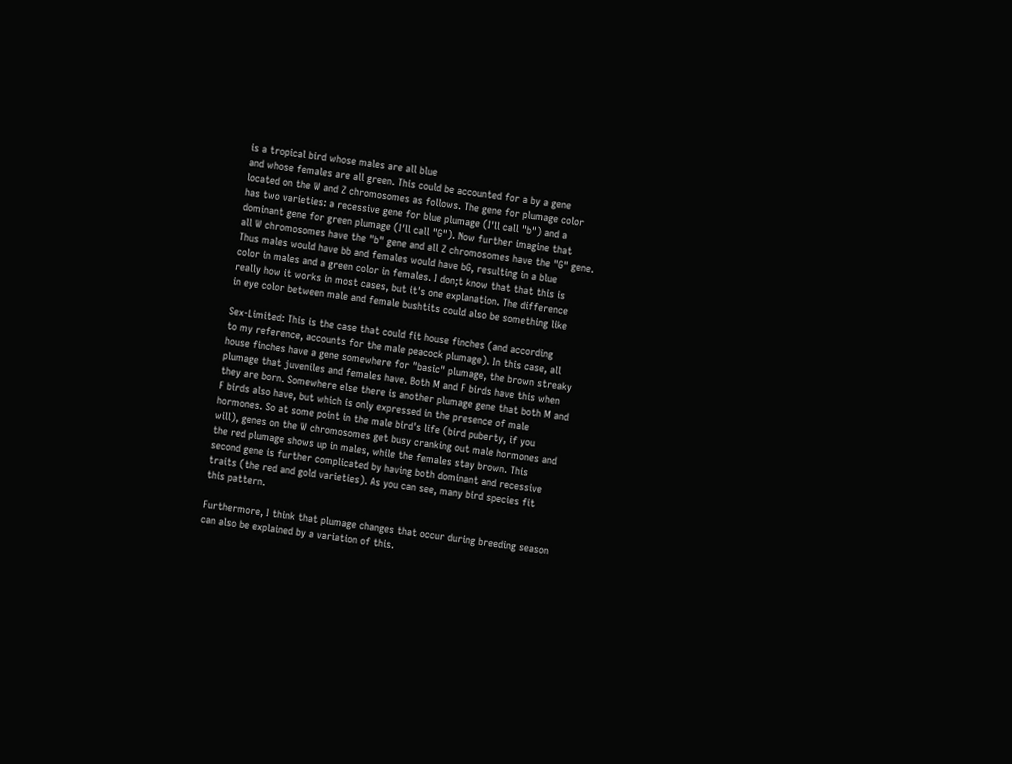is a tropical bird whose males are all blue
and whose females are all green. This could be accounted for a by a gene
located on the W and Z chromosomes as follows. The gene for plumage color
has two varieties: a recessive gene for blue plumage (I'll call "b") and a
dominant gene for green plumage (I'll call "G"). Now further imagine that
all W chromosomes have the "b" gene and all Z chromosomes have the "G" gene.
Thus males would have bb and females would have bG, resulting in a blue
color in males and a green color in females. I don;t know that that this is
really how it works in most cases, but it's one explanation. The difference
in eye color between male and female bushtits could also be something like

Sex-Limited: This is the case that could fit house finches (and according
to my reference, accounts for the male peacock plumage). In this case, all
house finches have a gene somewhere for "basic" plumage, the brown streaky
plumage that juveniles and females have. Both M and F birds have this when
they are born. Somewhere else there is another plumage gene that both M and
F birds also have, but which is only expressed in the presence of male
hormones. So at some point in the male bird's life (bird puberty, if you
will), genes on the W chromosomes get busy cranking out male hormones and
the red plumage shows up in males, while the females stay brown. This
second gene is further complicated by having both dominant and recessive
traits (the red and gold varieties). As you can see, many bird species fit
this pattern.

Furthermore, I think that plumage changes that occur during breeding season
can also be explained by a variation of this.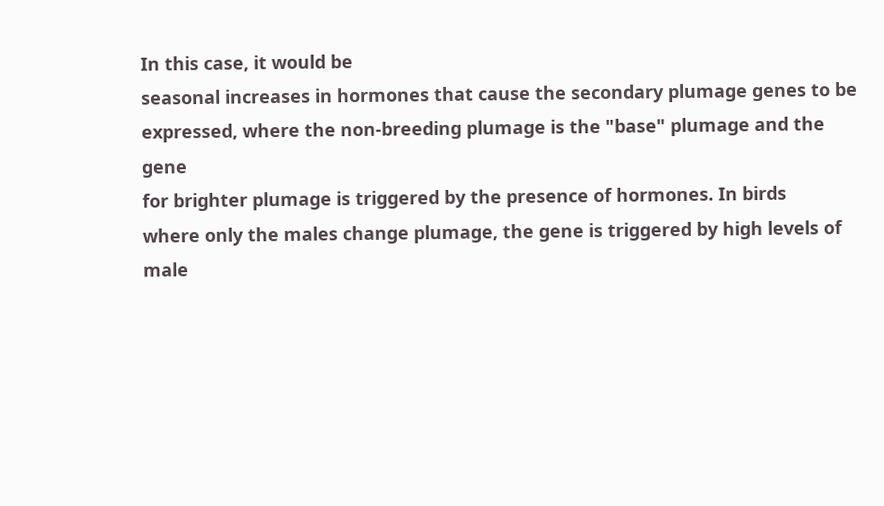In this case, it would be
seasonal increases in hormones that cause the secondary plumage genes to be
expressed, where the non-breeding plumage is the "base" plumage and the gene
for brighter plumage is triggered by the presence of hormones. In birds
where only the males change plumage, the gene is triggered by high levels of
male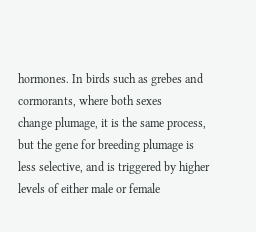hormones. In birds such as grebes and cormorants, where both sexes
change plumage, it is the same process, but the gene for breeding plumage is
less selective, and is triggered by higher levels of either male or female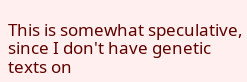This is somewhat speculative, since I don't have genetic texts on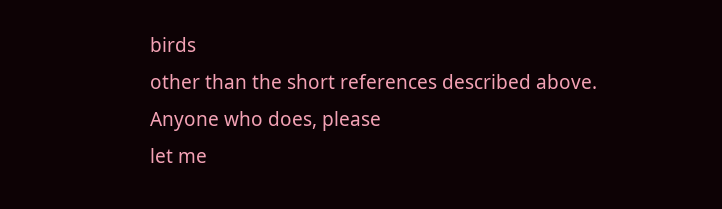birds
other than the short references described above. Anyone who does, please
let me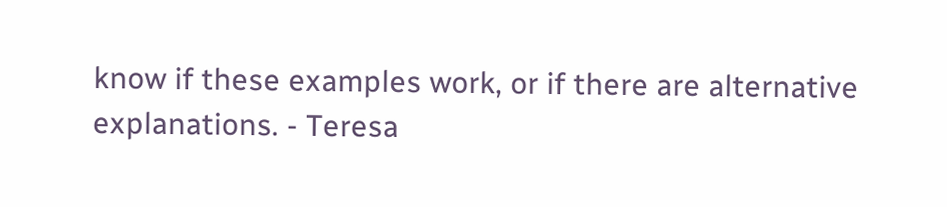know if these examples work, or if there are alternative
explanations. - Teresa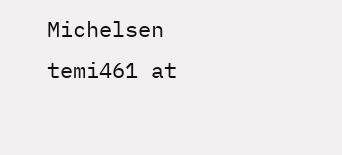Michelsen temi461 at